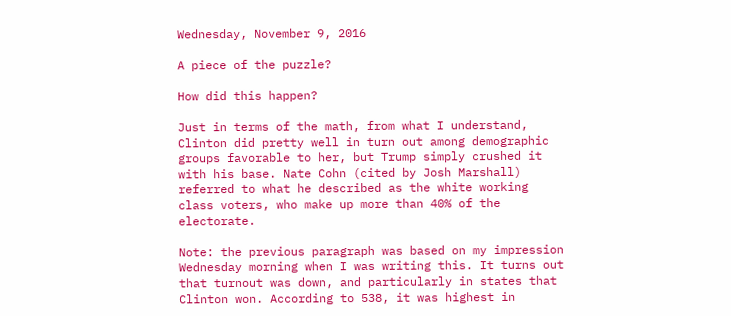Wednesday, November 9, 2016

A piece of the puzzle?

How did this happen?

Just in terms of the math, from what I understand, Clinton did pretty well in turn out among demographic groups favorable to her, but Trump simply crushed it with his base. Nate Cohn (cited by Josh Marshall) referred to what he described as the white working class voters, who make up more than 40% of the electorate.

Note: the previous paragraph was based on my impression Wednesday morning when I was writing this. It turns out that turnout was down, and particularly in states that Clinton won. According to 538, it was highest in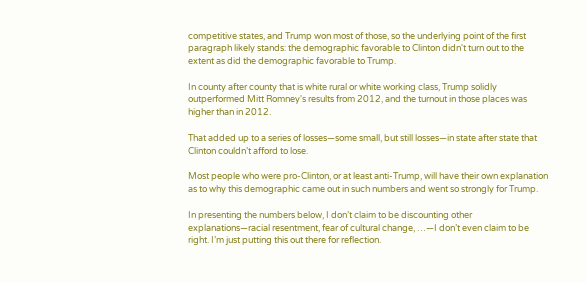competitive states, and Trump won most of those, so the underlying point of the first paragraph likely stands: the demographic favorable to Clinton didn't turn out to the extent as did the demographic favorable to Trump.

In county after county that is white rural or white working class, Trump solidly outperformed Mitt Romney's results from 2012, and the turnout in those places was higher than in 2012.

That added up to a series of losses—some small, but still losses—in state after state that Clinton couldn’t afford to lose.

Most people who were pro-Clinton, or at least anti-Trump, will have their own explanation as to why this demographic came out in such numbers and went so strongly for Trump.

In presenting the numbers below, I don’t claim to be discounting other explanations—racial resentment, fear of cultural change, …—I don’t even claim to be right. I’m just putting this out there for reflection.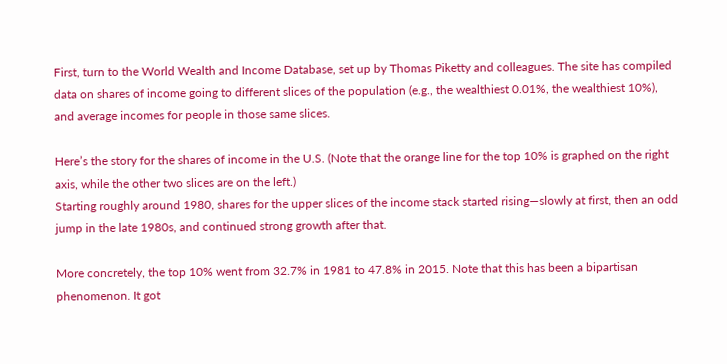First, turn to the World Wealth and Income Database, set up by Thomas Piketty and colleagues. The site has compiled data on shares of income going to different slices of the population (e.g., the wealthiest 0.01%, the wealthiest 10%), and average incomes for people in those same slices.

Here’s the story for the shares of income in the U.S. (Note that the orange line for the top 10% is graphed on the right axis, while the other two slices are on the left.)
Starting roughly around 1980, shares for the upper slices of the income stack started rising—slowly at first, then an odd jump in the late 1980s, and continued strong growth after that.

More concretely, the top 10% went from 32.7% in 1981 to 47.8% in 2015. Note that this has been a bipartisan phenomenon. It got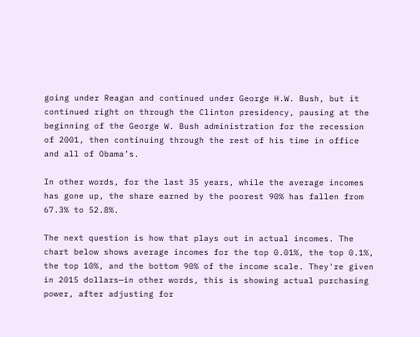going under Reagan and continued under George H.W. Bush, but it continued right on through the Clinton presidency, pausing at the beginning of the George W. Bush administration for the recession of 2001, then continuing through the rest of his time in office and all of Obama’s.

In other words, for the last 35 years, while the average incomes has gone up, the share earned by the poorest 90% has fallen from 67.3% to 52.8%.

The next question is how that plays out in actual incomes. The chart below shows average incomes for the top 0.01%, the top 0.1%, the top 10%, and the bottom 90% of the income scale. They're given in 2015 dollars—in other words, this is showing actual purchasing power, after adjusting for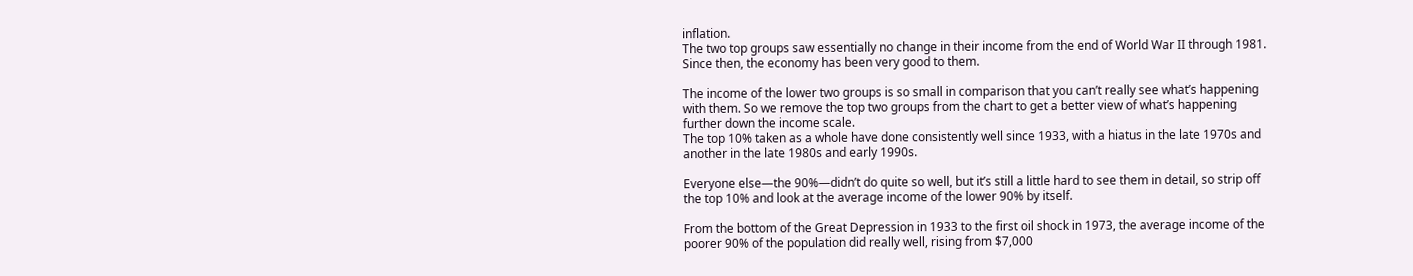inflation.
The two top groups saw essentially no change in their income from the end of World War II through 1981. Since then, the economy has been very good to them.

The income of the lower two groups is so small in comparison that you can’t really see what’s happening with them. So we remove the top two groups from the chart to get a better view of what’s happening further down the income scale.
The top 10% taken as a whole have done consistently well since 1933, with a hiatus in the late 1970s and another in the late 1980s and early 1990s.

Everyone else—the 90%—didn’t do quite so well, but it’s still a little hard to see them in detail, so strip off the top 10% and look at the average income of the lower 90% by itself.

From the bottom of the Great Depression in 1933 to the first oil shock in 1973, the average income of the poorer 90% of the population did really well, rising from $7,000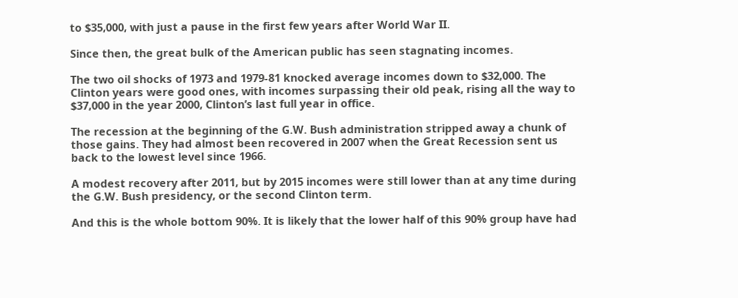to $35,000, with just a pause in the first few years after World War II.

Since then, the great bulk of the American public has seen stagnating incomes.

The two oil shocks of 1973 and 1979-81 knocked average incomes down to $32,000. The Clinton years were good ones, with incomes surpassing their old peak, rising all the way to $37,000 in the year 2000, Clinton’s last full year in office.

The recession at the beginning of the G.W. Bush administration stripped away a chunk of those gains. They had almost been recovered in 2007 when the Great Recession sent us back to the lowest level since 1966.

A modest recovery after 2011, but by 2015 incomes were still lower than at any time during the G.W. Bush presidency, or the second Clinton term.

And this is the whole bottom 90%. It is likely that the lower half of this 90% group have had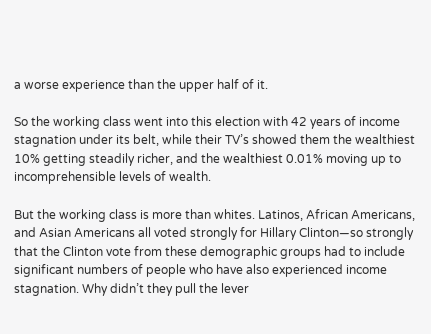a worse experience than the upper half of it.

So the working class went into this election with 42 years of income stagnation under its belt, while their TV’s showed them the wealthiest 10% getting steadily richer, and the wealthiest 0.01% moving up to incomprehensible levels of wealth.

But the working class is more than whites. Latinos, African Americans, and Asian Americans all voted strongly for Hillary Clinton—so strongly that the Clinton vote from these demographic groups had to include significant numbers of people who have also experienced income stagnation. Why didn’t they pull the lever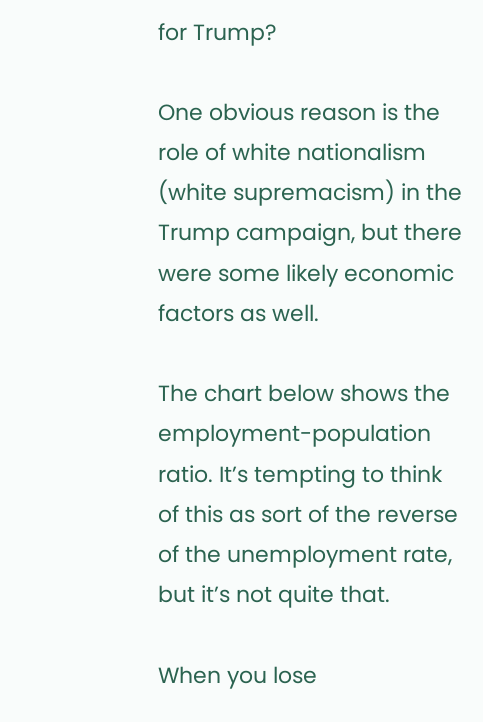for Trump?

One obvious reason is the role of white nationalism (white supremacism) in the Trump campaign, but there were some likely economic factors as well.

The chart below shows the employment-population ratio. It’s tempting to think of this as sort of the reverse of the unemployment rate, but it’s not quite that.

When you lose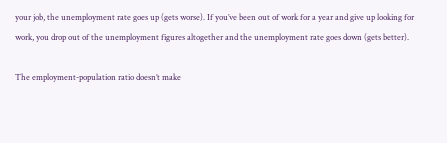your job, the unemployment rate goes up (gets worse). If you’ve been out of work for a year and give up looking for work, you drop out of the unemployment figures altogether and the unemployment rate goes down (gets better).

The employment-population ratio doesn’t make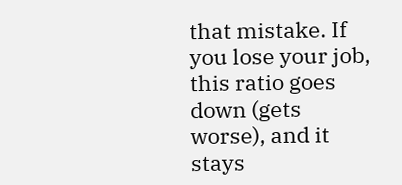that mistake. If you lose your job, this ratio goes down (gets worse), and it stays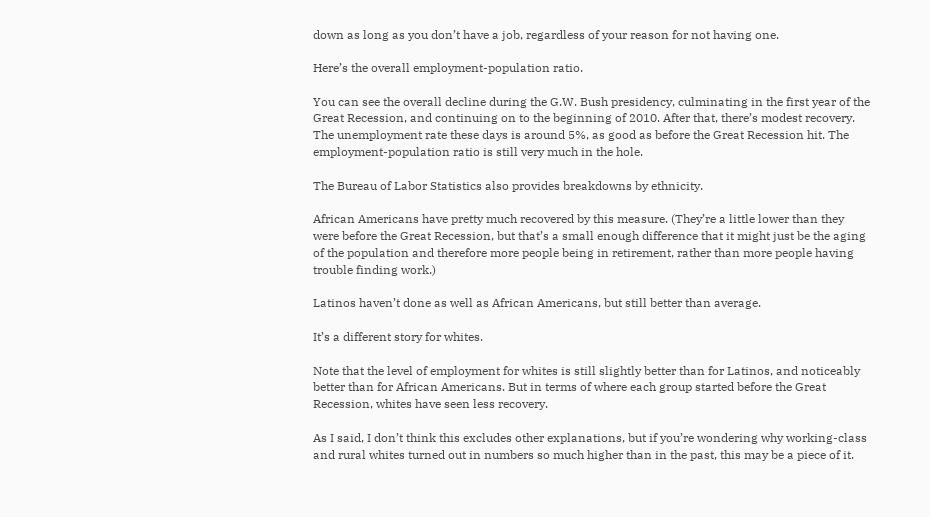down as long as you don’t have a job, regardless of your reason for not having one.

Here’s the overall employment-population ratio.

You can see the overall decline during the G.W. Bush presidency, culminating in the first year of the Great Recession, and continuing on to the beginning of 2010. After that, there’s modest recovery. The unemployment rate these days is around 5%, as good as before the Great Recession hit. The employment-population ratio is still very much in the hole.

The Bureau of Labor Statistics also provides breakdowns by ethnicity.

African Americans have pretty much recovered by this measure. (They’re a little lower than they were before the Great Recession, but that’s a small enough difference that it might just be the aging of the population and therefore more people being in retirement, rather than more people having trouble finding work.)

Latinos haven’t done as well as African Americans, but still better than average.

It’s a different story for whites.

Note that the level of employment for whites is still slightly better than for Latinos, and noticeably better than for African Americans. But in terms of where each group started before the Great Recession, whites have seen less recovery.

As I said, I don’t think this excludes other explanations, but if you’re wondering why working-class and rural whites turned out in numbers so much higher than in the past, this may be a piece of it.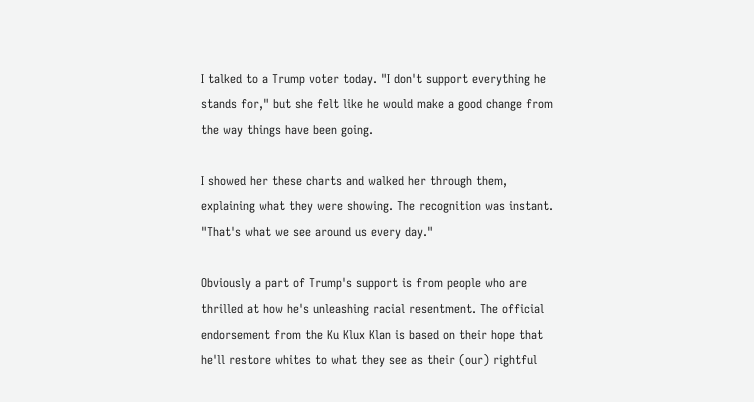I talked to a Trump voter today. "I don't support everything he stands for," but she felt like he would make a good change from the way things have been going.

I showed her these charts and walked her through them, explaining what they were showing. The recognition was instant. "That's what we see around us every day."

Obviously a part of Trump's support is from people who are thrilled at how he's unleashing racial resentment. The official endorsement from the Ku Klux Klan is based on their hope that he'll restore whites to what they see as their (our) rightful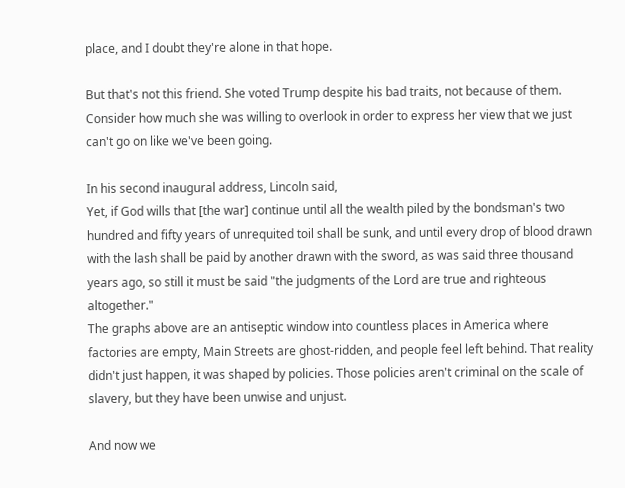place, and I doubt they're alone in that hope.

But that's not this friend. She voted Trump despite his bad traits, not because of them. Consider how much she was willing to overlook in order to express her view that we just can't go on like we've been going.

In his second inaugural address, Lincoln said,
Yet, if God wills that [the war] continue until all the wealth piled by the bondsman's two hundred and fifty years of unrequited toil shall be sunk, and until every drop of blood drawn with the lash shall be paid by another drawn with the sword, as was said three thousand years ago, so still it must be said "the judgments of the Lord are true and righteous altogether."
The graphs above are an antiseptic window into countless places in America where factories are empty, Main Streets are ghost-ridden, and people feel left behind. That reality didn't just happen, it was shaped by policies. Those policies aren't criminal on the scale of slavery, but they have been unwise and unjust.

And now we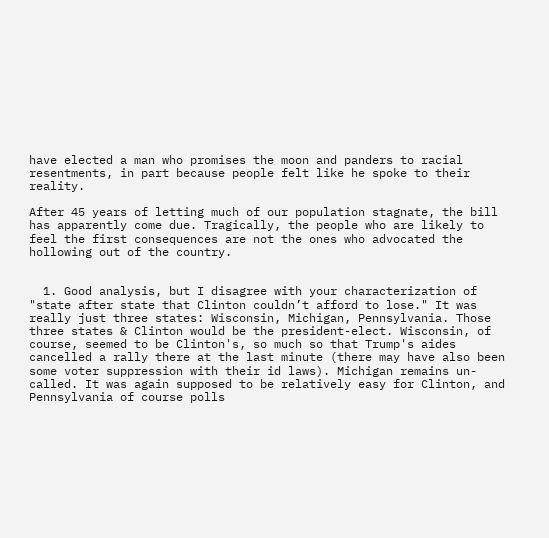have elected a man who promises the moon and panders to racial resentments, in part because people felt like he spoke to their reality.

After 45 years of letting much of our population stagnate, the bill has apparently come due. Tragically, the people who are likely to feel the first consequences are not the ones who advocated the hollowing out of the country.


  1. Good analysis, but I disagree with your characterization of "state after state that Clinton couldn’t afford to lose." It was really just three states: Wisconsin, Michigan, Pennsylvania. Those three states & Clinton would be the president-elect. Wisconsin, of course, seemed to be Clinton's, so much so that Trump's aides cancelled a rally there at the last minute (there may have also been some voter suppression with their id laws). Michigan remains un-called. It was again supposed to be relatively easy for Clinton, and Pennsylvania of course polls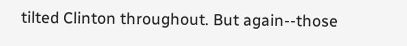tilted Clinton throughout. But again--those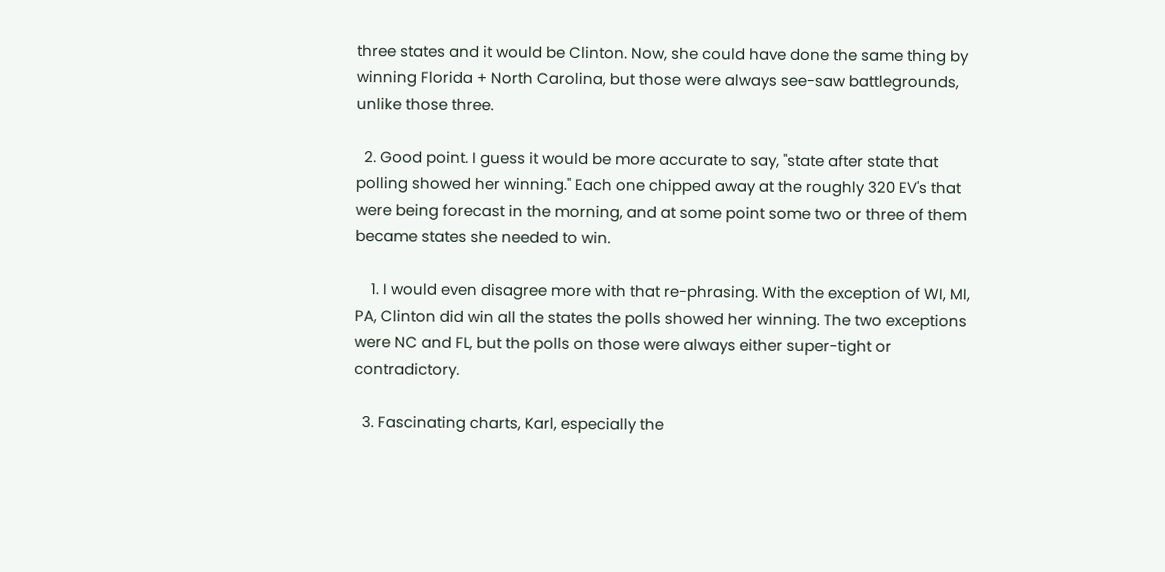three states and it would be Clinton. Now, she could have done the same thing by winning Florida + North Carolina, but those were always see-saw battlegrounds, unlike those three.

  2. Good point. I guess it would be more accurate to say, "state after state that polling showed her winning." Each one chipped away at the roughly 320 EV's that were being forecast in the morning, and at some point some two or three of them became states she needed to win.

    1. I would even disagree more with that re-phrasing. With the exception of WI, MI, PA, Clinton did win all the states the polls showed her winning. The two exceptions were NC and FL, but the polls on those were always either super-tight or contradictory.

  3. Fascinating charts, Karl, especially the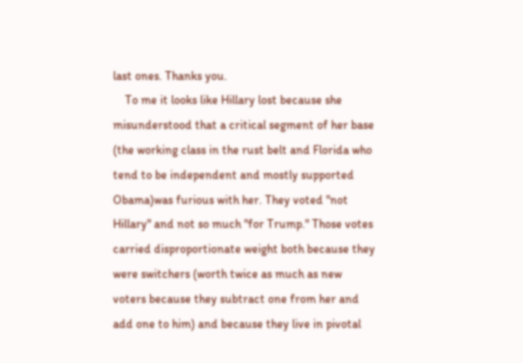last ones. Thanks you.
    To me it looks like Hillary lost because she misunderstood that a critical segment of her base (the working class in the rust belt and Florida who tend to be independent and mostly supported Obama)was furious with her. They voted "not Hillary" and not so much "for Trump." Those votes carried disproportionate weight both because they were switchers (worth twice as much as new voters because they subtract one from her and add one to him) and because they live in pivotal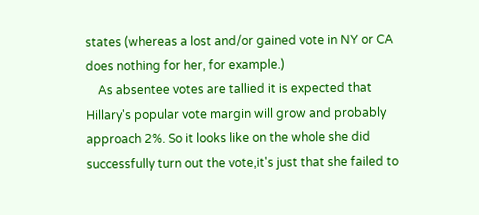states (whereas a lost and/or gained vote in NY or CA does nothing for her, for example.)
    As absentee votes are tallied it is expected that Hillary's popular vote margin will grow and probably approach 2%. So it looks like on the whole she did successfully turn out the vote,it's just that she failed to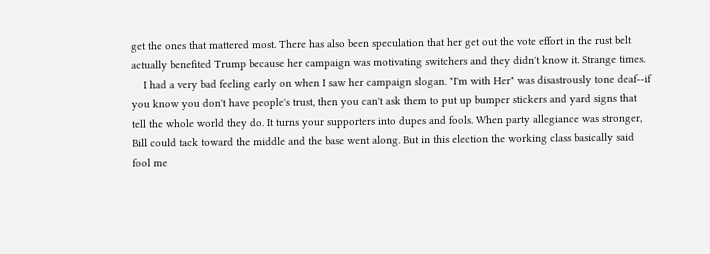get the ones that mattered most. There has also been speculation that her get out the vote effort in the rust belt actually benefited Trump because her campaign was motivating switchers and they didn't know it. Strange times.
    I had a very bad feeling early on when I saw her campaign slogan. "I'm with Her" was disastrously tone deaf--if you know you don't have people's trust, then you can't ask them to put up bumper stickers and yard signs that tell the whole world they do. It turns your supporters into dupes and fools. When party allegiance was stronger, Bill could tack toward the middle and the base went along. But in this election the working class basically said fool me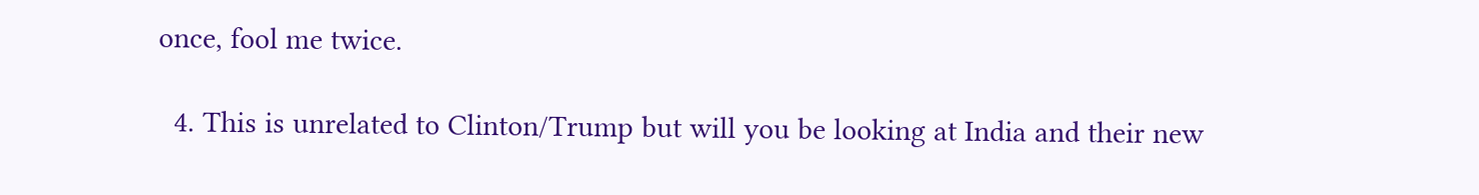once, fool me twice.

  4. This is unrelated to Clinton/Trump but will you be looking at India and their new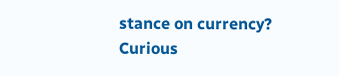stance on currency? Curious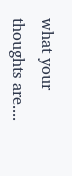what your thoughts are....